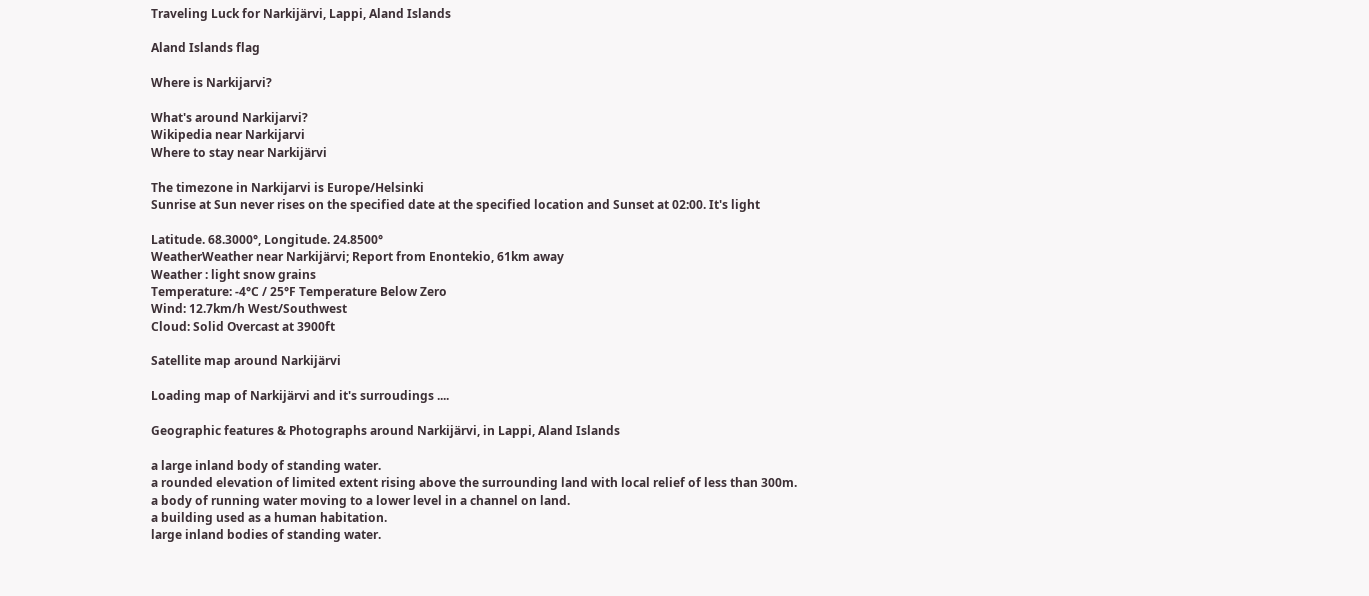Traveling Luck for Narkijärvi, Lappi, Aland Islands

Aland Islands flag

Where is Narkijarvi?

What's around Narkijarvi?
Wikipedia near Narkijarvi
Where to stay near Narkijärvi

The timezone in Narkijarvi is Europe/Helsinki
Sunrise at Sun never rises on the specified date at the specified location and Sunset at 02:00. It's light

Latitude. 68.3000°, Longitude. 24.8500°
WeatherWeather near Narkijärvi; Report from Enontekio, 61km away
Weather : light snow grains
Temperature: -4°C / 25°F Temperature Below Zero
Wind: 12.7km/h West/Southwest
Cloud: Solid Overcast at 3900ft

Satellite map around Narkijärvi

Loading map of Narkijärvi and it's surroudings ....

Geographic features & Photographs around Narkijärvi, in Lappi, Aland Islands

a large inland body of standing water.
a rounded elevation of limited extent rising above the surrounding land with local relief of less than 300m.
a body of running water moving to a lower level in a channel on land.
a building used as a human habitation.
large inland bodies of standing water.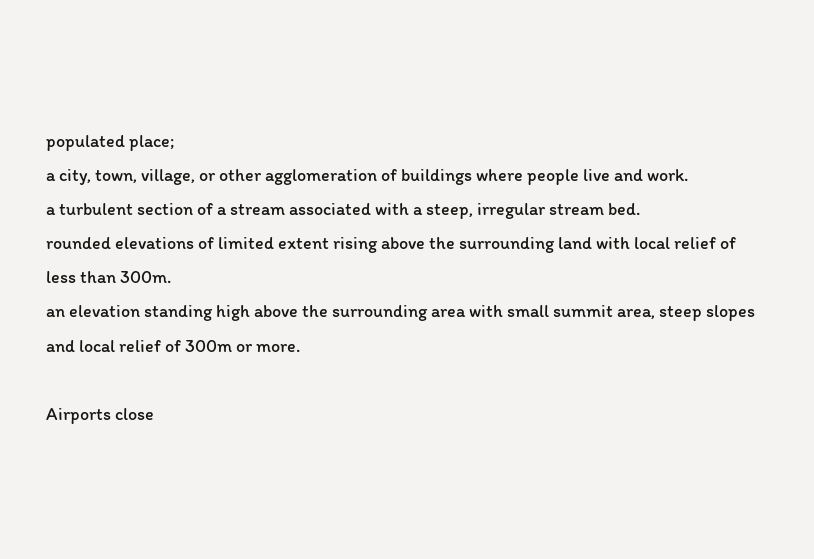populated place;
a city, town, village, or other agglomeration of buildings where people live and work.
a turbulent section of a stream associated with a steep, irregular stream bed.
rounded elevations of limited extent rising above the surrounding land with local relief of less than 300m.
an elevation standing high above the surrounding area with small summit area, steep slopes and local relief of 300m or more.

Airports close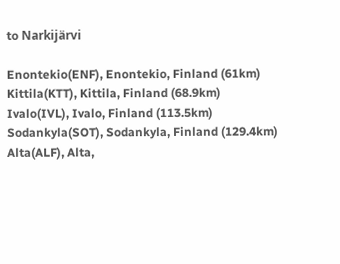to Narkijärvi

Enontekio(ENF), Enontekio, Finland (61km)
Kittila(KTT), Kittila, Finland (68.9km)
Ivalo(IVL), Ivalo, Finland (113.5km)
Sodankyla(SOT), Sodankyla, Finland (129.4km)
Alta(ALF), Alta,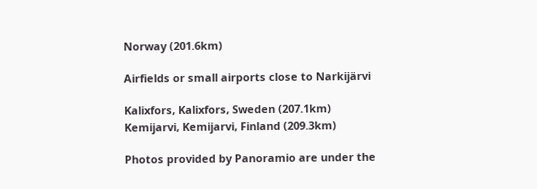Norway (201.6km)

Airfields or small airports close to Narkijärvi

Kalixfors, Kalixfors, Sweden (207.1km)
Kemijarvi, Kemijarvi, Finland (209.3km)

Photos provided by Panoramio are under the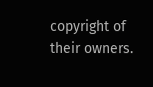copyright of their owners.